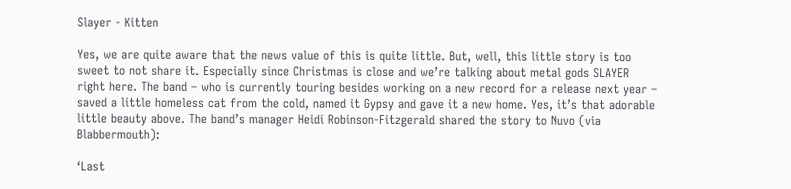Slayer - Kitten

Yes, we are quite aware that the news value of this is quite little. But, well, this little story is too sweet to not share it. Especially since Christmas is close and we’re talking about metal gods SLAYER right here. The band – who is currently touring besides working on a new record for a release next year – saved a little homeless cat from the cold, named it Gypsy and gave it a new home. Yes, it’s that adorable little beauty above. The band’s manager Heidi Robinson-Fitzgerald shared the story to Nuvo (via Blabbermouth):

‘Last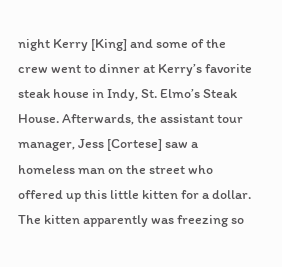night Kerry [King] and some of the crew went to dinner at Kerry’s favorite steak house in Indy, St. Elmo’s Steak House. Afterwards, the assistant tour manager, Jess [Cortese] saw a homeless man on the street who offered up this little kitten for a dollar. The kitten apparently was freezing so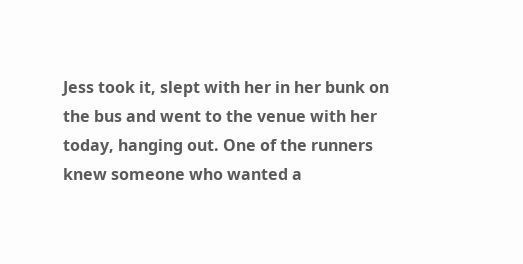Jess took it, slept with her in her bunk on the bus and went to the venue with her today, hanging out. One of the runners knew someone who wanted a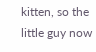kitten, so the little guy now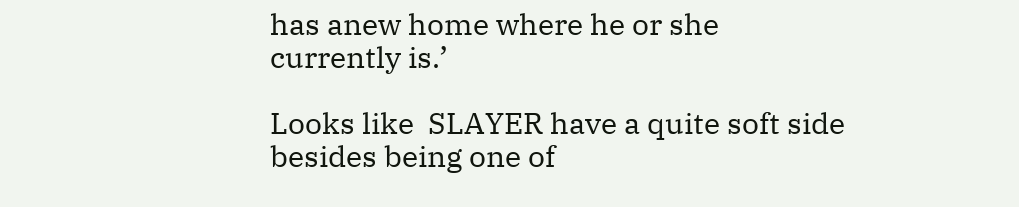has anew home where he or she currently is.’

Looks like  SLAYER have a quite soft side besides being one of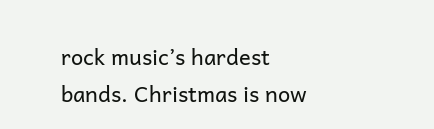rock music’s hardest bands. Christmas is now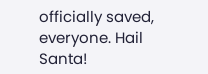officially saved, everyone. Hail Santa!